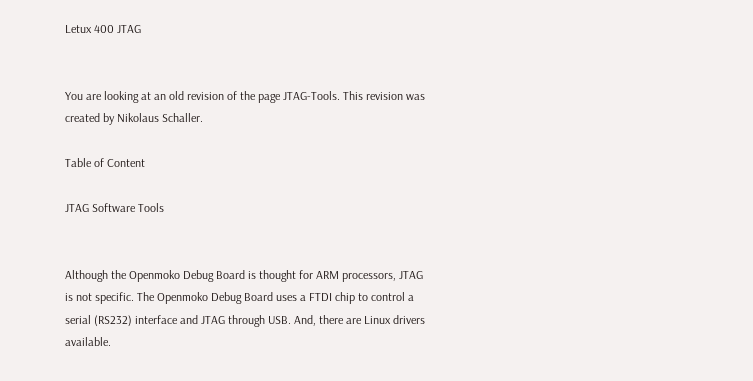Letux 400 JTAG


You are looking at an old revision of the page JTAG-Tools. This revision was created by Nikolaus Schaller.

Table of Content

JTAG Software Tools


Although the Openmoko Debug Board is thought for ARM processors, JTAG is not specific. The Openmoko Debug Board uses a FTDI chip to control a serial (RS232) interface and JTAG through USB. And, there are Linux drivers available.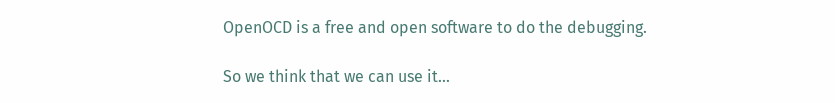OpenOCD is a free and open software to do the debugging.

So we think that we can use it...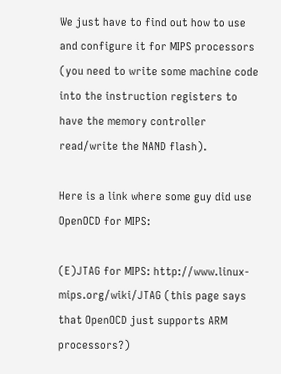We just have to find out how to use and configure it for MIPS processors (you need to write some machine code into the instruction registers to have the memory controller read/write the NAND flash).

Here is a link where some guy did use OpenOCD for MIPS:

(E)JTAG for MIPS: http://www.linux-mips.org/wiki/JTAG (this page says that OpenOCD just supports ARM processors?)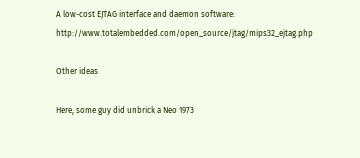A low-cost EJTAG interface and daemon software: http://www.totalembedded.com/open_source/jtag/mips32_ejtag.php

Other ideas

Here, some guy did unbrick a Neo 1973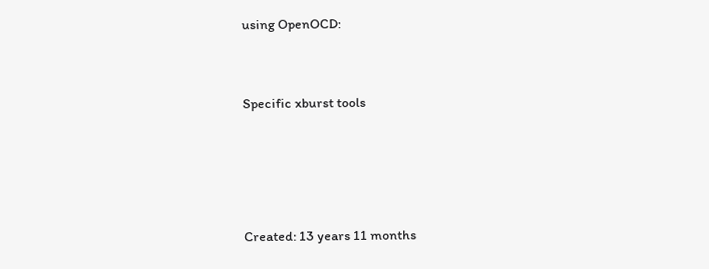using OpenOCD:


Specific xburst tools




Created: 13 years 11 months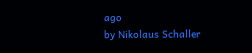ago
by Nikolaus Schaller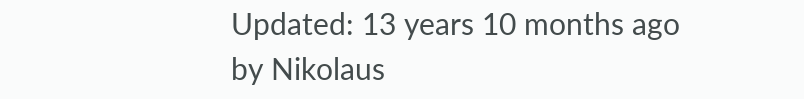Updated: 13 years 10 months ago
by Nikolaus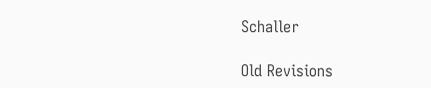Schaller

Old Revisions